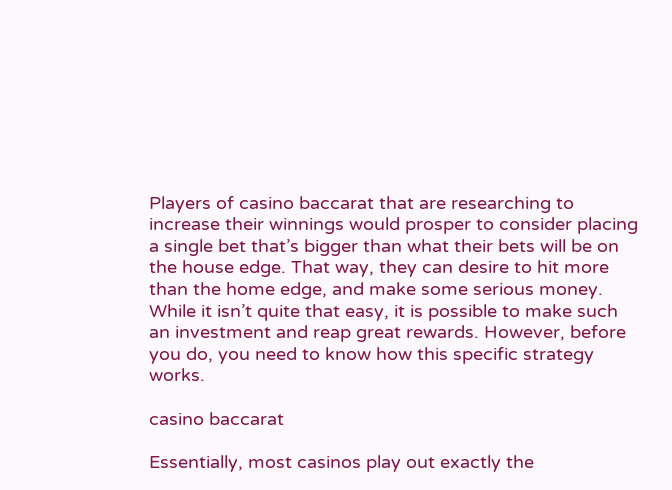Players of casino baccarat that are researching to increase their winnings would prosper to consider placing a single bet that’s bigger than what their bets will be on the house edge. That way, they can desire to hit more than the home edge, and make some serious money. While it isn’t quite that easy, it is possible to make such an investment and reap great rewards. However, before you do, you need to know how this specific strategy works.

casino baccarat

Essentially, most casinos play out exactly the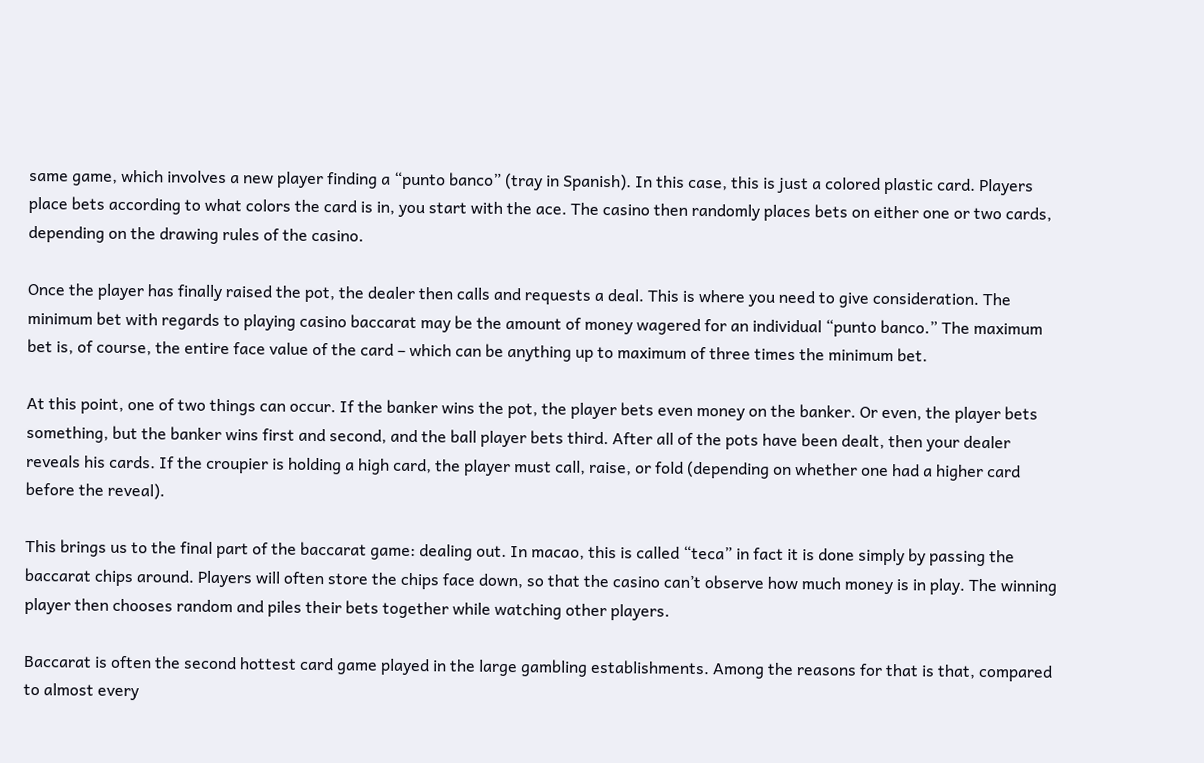same game, which involves a new player finding a “punto banco” (tray in Spanish). In this case, this is just a colored plastic card. Players place bets according to what colors the card is in, you start with the ace. The casino then randomly places bets on either one or two cards, depending on the drawing rules of the casino.

Once the player has finally raised the pot, the dealer then calls and requests a deal. This is where you need to give consideration. The minimum bet with regards to playing casino baccarat may be the amount of money wagered for an individual “punto banco.” The maximum bet is, of course, the entire face value of the card – which can be anything up to maximum of three times the minimum bet.

At this point, one of two things can occur. If the banker wins the pot, the player bets even money on the banker. Or even, the player bets something, but the banker wins first and second, and the ball player bets third. After all of the pots have been dealt, then your dealer reveals his cards. If the croupier is holding a high card, the player must call, raise, or fold (depending on whether one had a higher card before the reveal).

This brings us to the final part of the baccarat game: dealing out. In macao, this is called “teca” in fact it is done simply by passing the baccarat chips around. Players will often store the chips face down, so that the casino can’t observe how much money is in play. The winning player then chooses random and piles their bets together while watching other players.

Baccarat is often the second hottest card game played in the large gambling establishments. Among the reasons for that is that, compared to almost every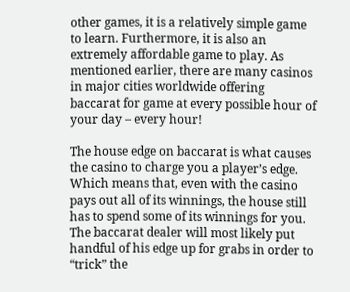other games, it is a relatively simple game to learn. Furthermore, it is also an extremely affordable game to play. As mentioned earlier, there are many casinos in major cities worldwide offering baccarat for game at every possible hour of your day – every hour!

The house edge on baccarat is what causes the casino to charge you a player’s edge. Which means that, even with the casino pays out all of its winnings, the house still has to spend some of its winnings for you. The baccarat dealer will most likely put handful of his edge up for grabs in order to “trick” the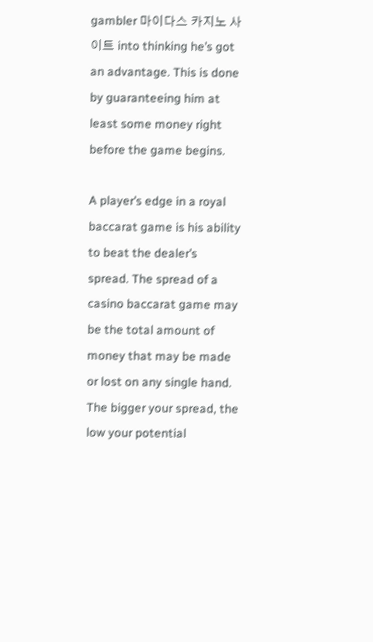gambler 마이다스 카지노 사이트 into thinking he’s got an advantage. This is done by guaranteeing him at least some money right before the game begins.

A player’s edge in a royal baccarat game is his ability to beat the dealer’s spread. The spread of a casino baccarat game may be the total amount of money that may be made or lost on any single hand. The bigger your spread, the low your potential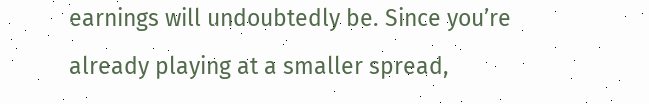earnings will undoubtedly be. Since you’re already playing at a smaller spread,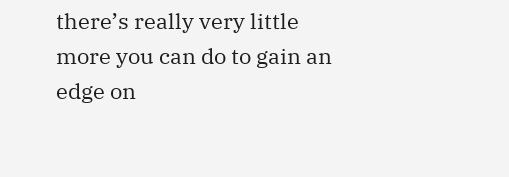there’s really very little more you can do to gain an edge on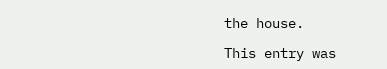the house.

This entry was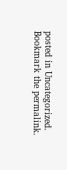posted in Uncategorized. Bookmark the permalink.